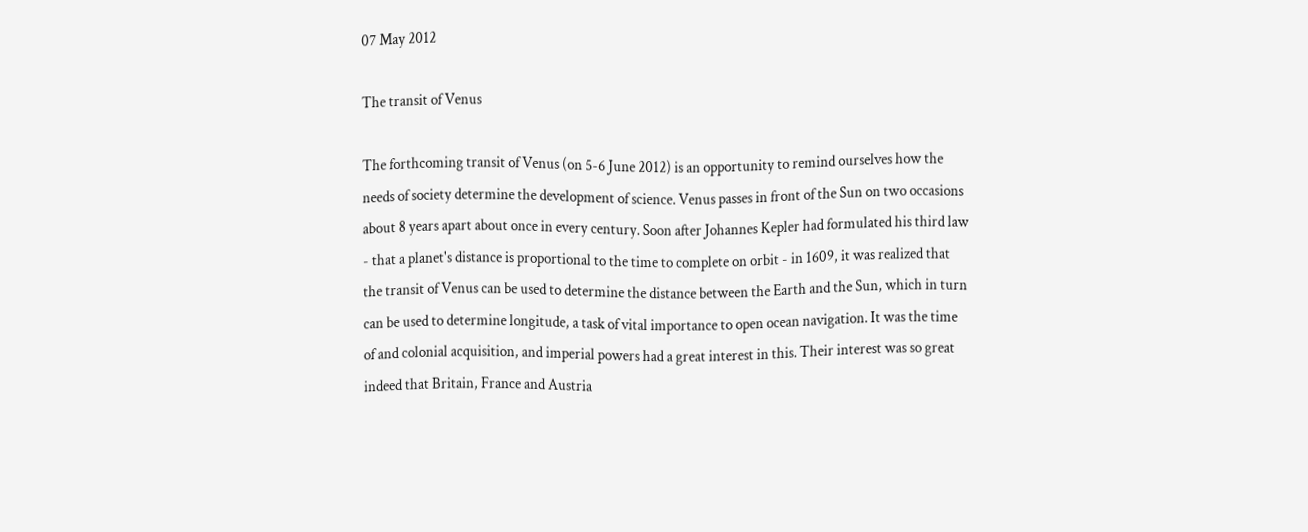07 May 2012

The transit of Venus

The forthcoming transit of Venus (on 5-6 June 2012) is an opportunity to remind ourselves how the needs of society determine the development of science. Venus passes in front of the Sun on two occasions about 8 years apart about once in every century. Soon after Johannes Kepler had formulated his third law - that a planet's distance is proportional to the time to complete on orbit - in 1609, it was realized that the transit of Venus can be used to determine the distance between the Earth and the Sun, which in turn can be used to determine longitude, a task of vital importance to open ocean navigation. It was the time of and colonial acquisition, and imperial powers had a great interest in this. Their interest was so great indeed that Britain, France and Austria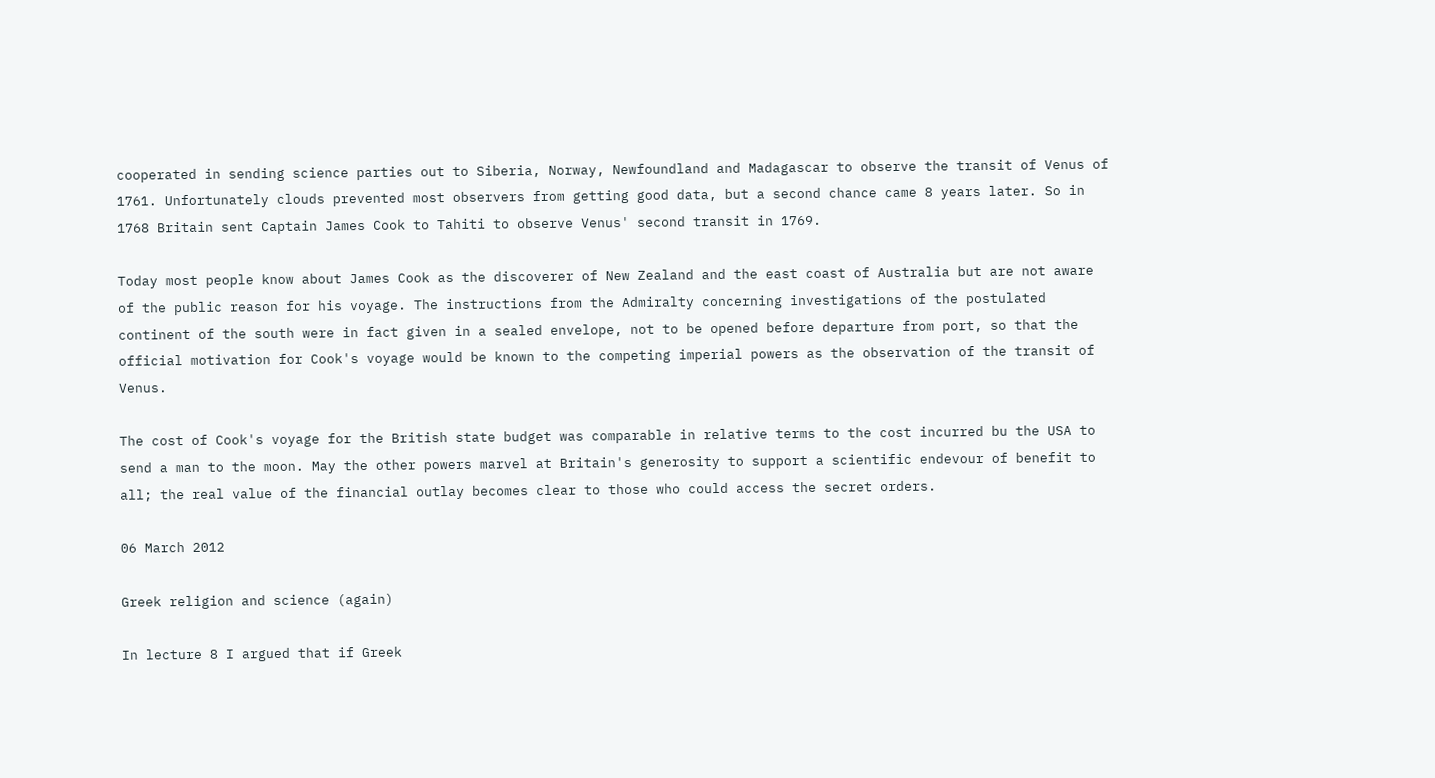cooperated in sending science parties out to Siberia, Norway, Newfoundland and Madagascar to observe the transit of Venus of 1761. Unfortunately clouds prevented most observers from getting good data, but a second chance came 8 years later. So in 1768 Britain sent Captain James Cook to Tahiti to observe Venus' second transit in 1769.

Today most people know about James Cook as the discoverer of New Zealand and the east coast of Australia but are not aware of the public reason for his voyage. The instructions from the Admiralty concerning investigations of the postulated continent of the south were in fact given in a sealed envelope, not to be opened before departure from port, so that the official motivation for Cook's voyage would be known to the competing imperial powers as the observation of the transit of Venus.

The cost of Cook's voyage for the British state budget was comparable in relative terms to the cost incurred bu the USA to send a man to the moon. May the other powers marvel at Britain's generosity to support a scientific endevour of benefit to all; the real value of the financial outlay becomes clear to those who could access the secret orders.

06 March 2012

Greek religion and science (again)

In lecture 8 I argued that if Greek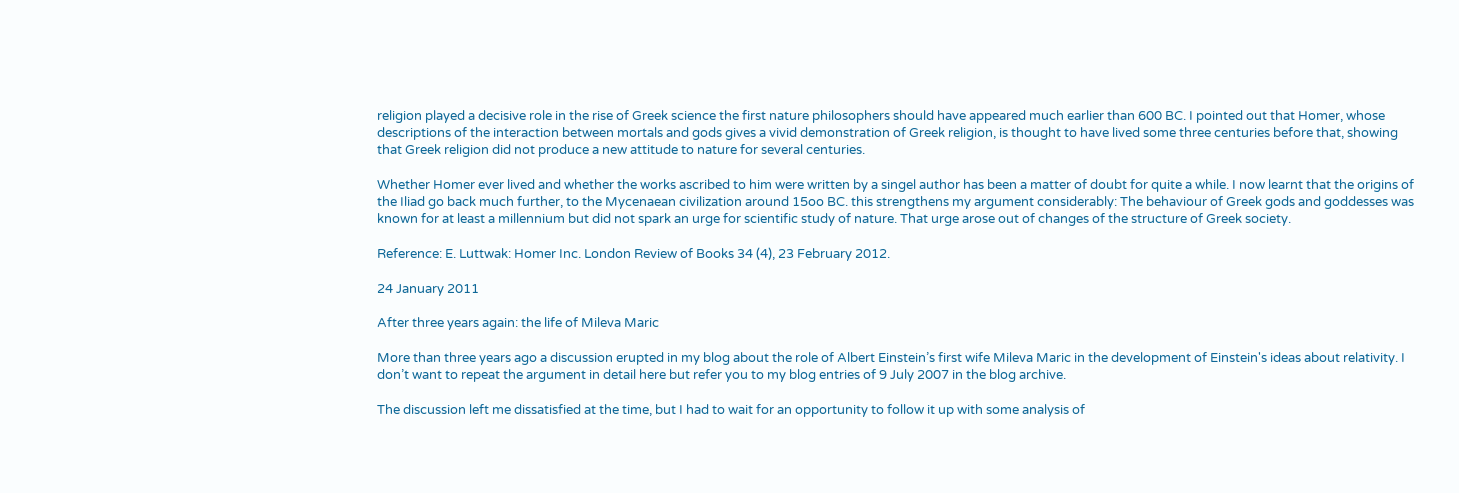religion played a decisive role in the rise of Greek science the first nature philosophers should have appeared much earlier than 600 BC. I pointed out that Homer, whose descriptions of the interaction between mortals and gods gives a vivid demonstration of Greek religion, is thought to have lived some three centuries before that, showing that Greek religion did not produce a new attitude to nature for several centuries.

Whether Homer ever lived and whether the works ascribed to him were written by a singel author has been a matter of doubt for quite a while. I now learnt that the origins of the Iliad go back much further, to the Mycenaean civilization around 15oo BC. this strengthens my argument considerably: The behaviour of Greek gods and goddesses was known for at least a millennium but did not spark an urge for scientific study of nature. That urge arose out of changes of the structure of Greek society.

Reference: E. Luttwak: Homer Inc. London Review of Books 34 (4), 23 February 2012.

24 January 2011

After three years again: the life of Mileva Maric

More than three years ago a discussion erupted in my blog about the role of Albert Einstein’s first wife Mileva Maric in the development of Einstein's ideas about relativity. I don’t want to repeat the argument in detail here but refer you to my blog entries of 9 July 2007 in the blog archive.

The discussion left me dissatisfied at the time, but I had to wait for an opportunity to follow it up with some analysis of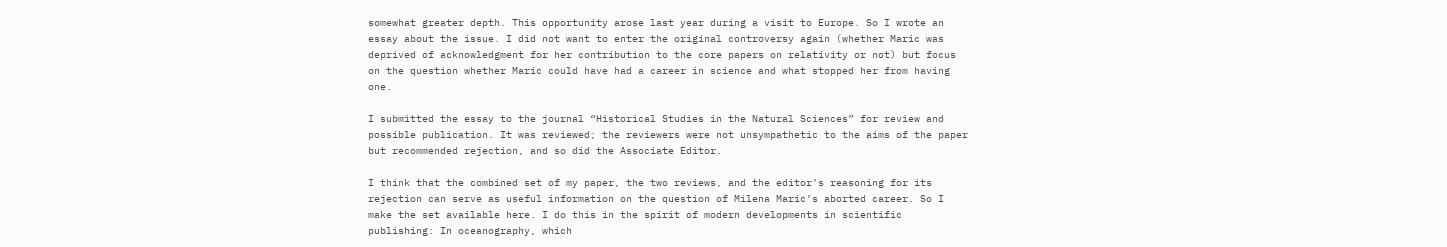somewhat greater depth. This opportunity arose last year during a visit to Europe. So I wrote an essay about the issue. I did not want to enter the original controversy again (whether Maric was deprived of acknowledgment for her contribution to the core papers on relativity or not) but focus on the question whether Maric could have had a career in science and what stopped her from having one.

I submitted the essay to the journal “Historical Studies in the Natural Sciences” for review and possible publication. It was reviewed; the reviewers were not unsympathetic to the aims of the paper but recommended rejection, and so did the Associate Editor.

I think that the combined set of my paper, the two reviews, and the editor’s reasoning for its rejection can serve as useful information on the question of Milena Maric’s aborted career. So I make the set available here. I do this in the spirit of modern developments in scientific publishing: In oceanography, which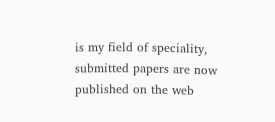is my field of speciality, submitted papers are now published on the web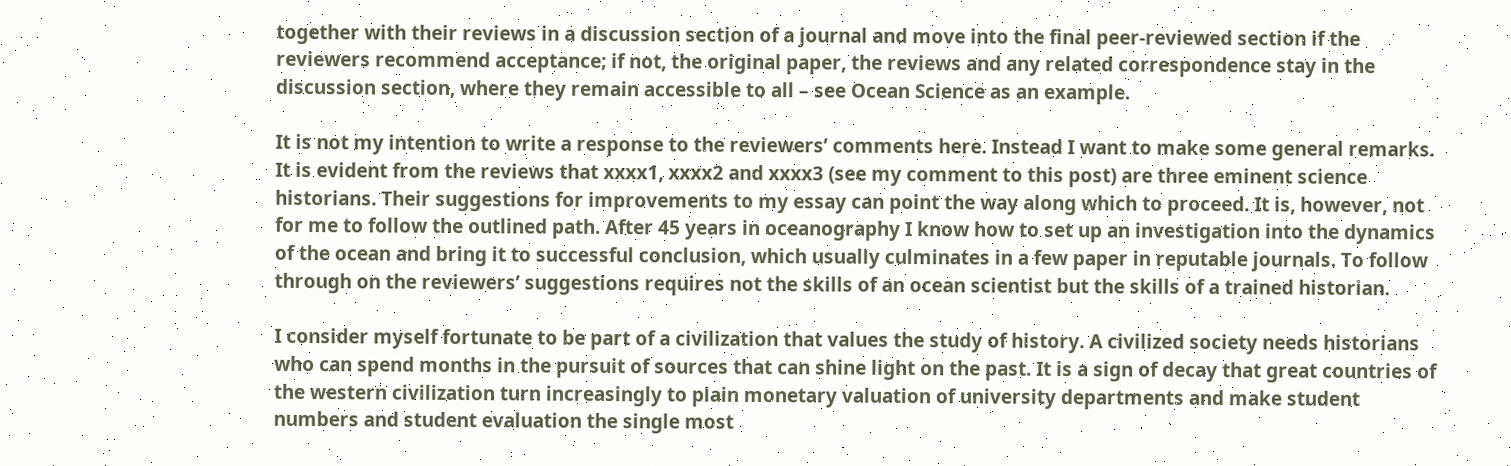together with their reviews in a discussion section of a journal and move into the final peer-reviewed section if the reviewers recommend acceptance; if not, the original paper, the reviews and any related correspondence stay in the discussion section, where they remain accessible to all – see Ocean Science as an example.

It is not my intention to write a response to the reviewers’ comments here. Instead I want to make some general remarks. It is evident from the reviews that xxxx1, xxxx2 and xxxx3 (see my comment to this post) are three eminent science historians. Their suggestions for improvements to my essay can point the way along which to proceed. It is, however, not for me to follow the outlined path. After 45 years in oceanography I know how to set up an investigation into the dynamics of the ocean and bring it to successful conclusion, which usually culminates in a few paper in reputable journals. To follow through on the reviewers’ suggestions requires not the skills of an ocean scientist but the skills of a trained historian.

I consider myself fortunate to be part of a civilization that values the study of history. A civilized society needs historians who can spend months in the pursuit of sources that can shine light on the past. It is a sign of decay that great countries of the western civilization turn increasingly to plain monetary valuation of university departments and make student numbers and student evaluation the single most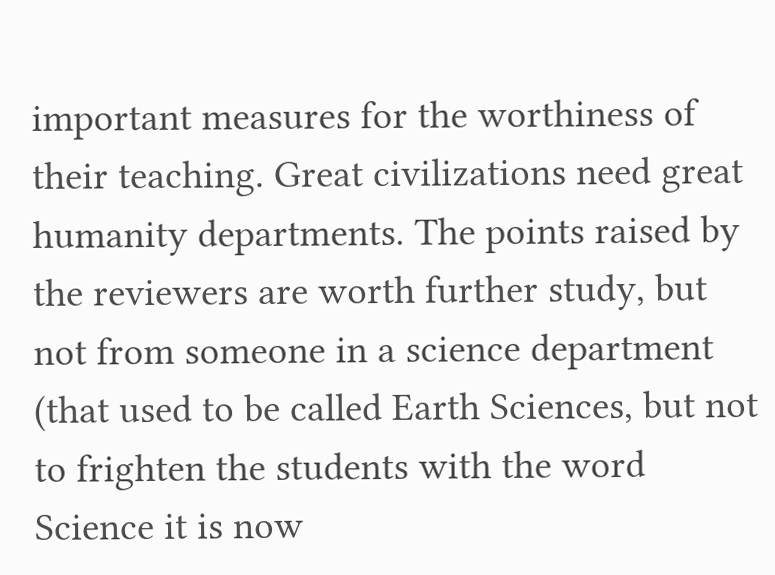important measures for the worthiness of their teaching. Great civilizations need great humanity departments. The points raised by the reviewers are worth further study, but not from someone in a science department (that used to be called Earth Sciences, but not to frighten the students with the word Science it is now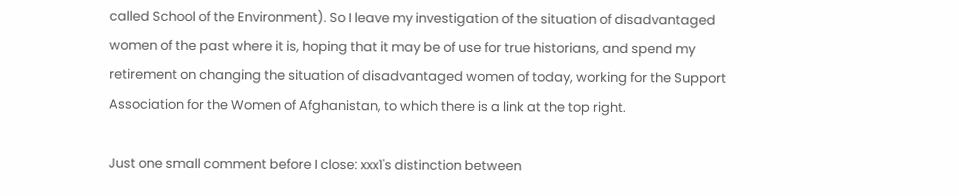called School of the Environment). So I leave my investigation of the situation of disadvantaged women of the past where it is, hoping that it may be of use for true historians, and spend my retirement on changing the situation of disadvantaged women of today, working for the Support Association for the Women of Afghanistan, to which there is a link at the top right.

Just one small comment before I close: xxx1's distinction between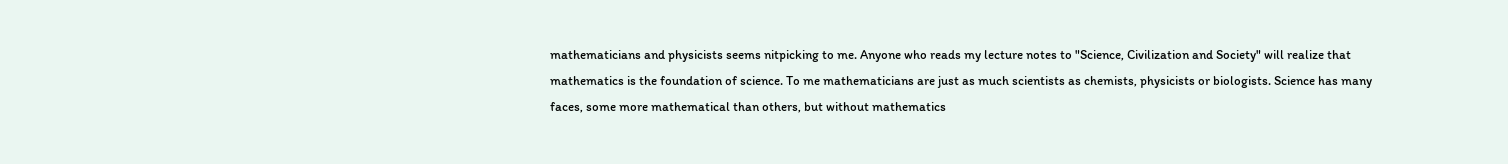mathematicians and physicists seems nitpicking to me. Anyone who reads my lecture notes to "Science, Civilization and Society" will realize that mathematics is the foundation of science. To me mathematicians are just as much scientists as chemists, physicists or biologists. Science has many faces, some more mathematical than others, but without mathematics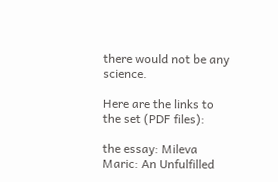there would not be any science.

Here are the links to the set (PDF files):

the essay: Mileva Maric: An Unfulfilled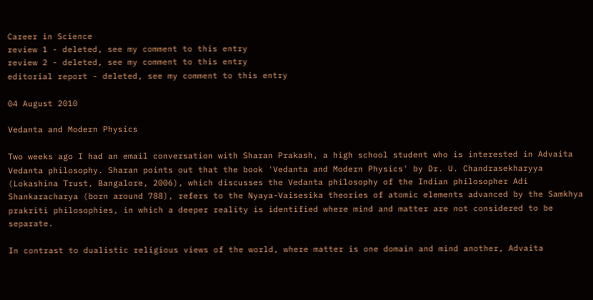Career in Science
review 1 - deleted, see my comment to this entry
review 2 - deleted, see my comment to this entry
editorial report - deleted, see my comment to this entry

04 August 2010

Vedanta and Modern Physics

Two weeks ago I had an email conversation with Sharan Prakash, a high school student who is interested in Advaita Vedanta philosophy. Sharan points out that the book 'Vedanta and Modern Physics' by Dr. U. Chandrasekharyya (Lokashina Trust, Bangalore, 2006), which discusses the Vedanta philosophy of the Indian philosopher Adi Shankaracharya (born around 788), refers to the Nyaya-Vaisesika theories of atomic elements advanced by the Samkhya prakriti philosophies, in which a deeper reality is identified where mind and matter are not considered to be separate.

In contrast to dualistic religious views of the world, where matter is one domain and mind another, Advaita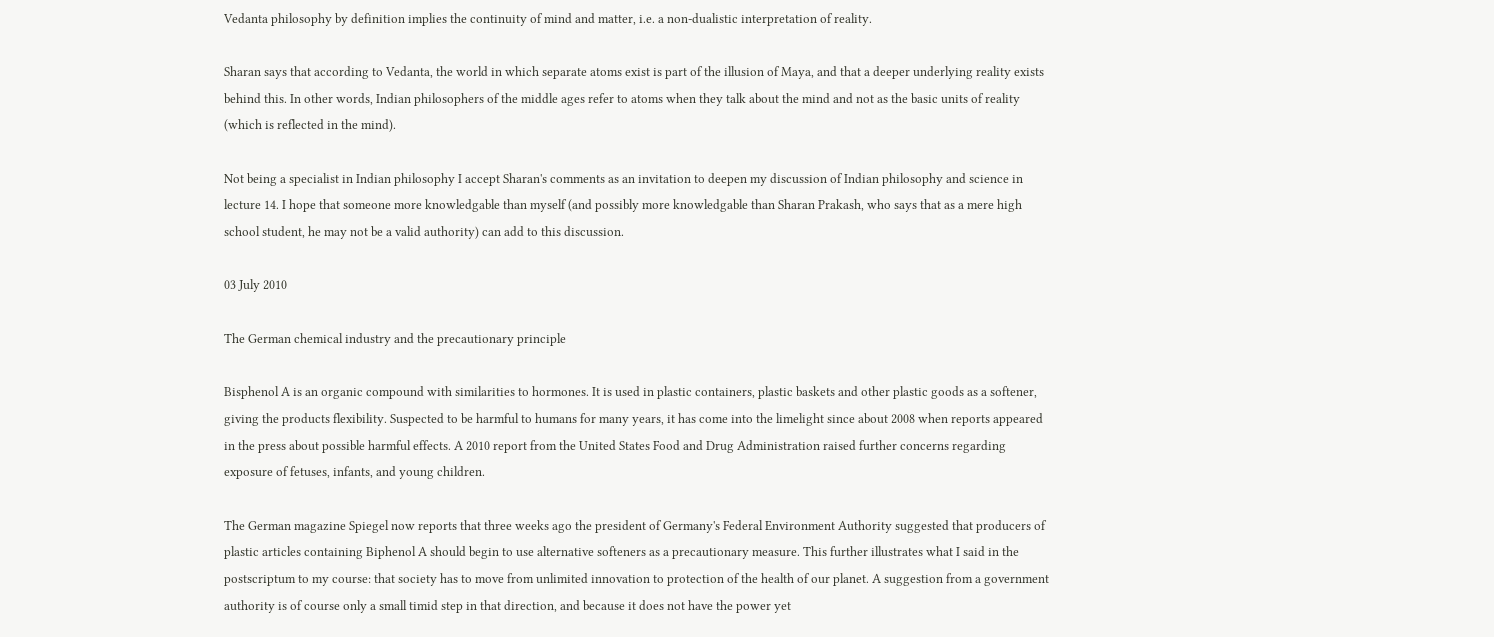Vedanta philosophy by definition implies the continuity of mind and matter, i.e. a non-dualistic interpretation of reality.

Sharan says that according to Vedanta, the world in which separate atoms exist is part of the illusion of Maya, and that a deeper underlying reality exists behind this. In other words, Indian philosophers of the middle ages refer to atoms when they talk about the mind and not as the basic units of reality (which is reflected in the mind).

Not being a specialist in Indian philosophy I accept Sharan's comments as an invitation to deepen my discussion of Indian philosophy and science in lecture 14. I hope that someone more knowledgable than myself (and possibly more knowledgable than Sharan Prakash, who says that as a mere high school student, he may not be a valid authority) can add to this discussion.

03 July 2010

The German chemical industry and the precautionary principle

Bisphenol A is an organic compound with similarities to hormones. It is used in plastic containers, plastic baskets and other plastic goods as a softener, giving the products flexibility. Suspected to be harmful to humans for many years, it has come into the limelight since about 2008 when reports appeared in the press about possible harmful effects. A 2010 report from the United States Food and Drug Administration raised further concerns regarding exposure of fetuses, infants, and young children.

The German magazine Spiegel now reports that three weeks ago the president of Germany's Federal Environment Authority suggested that producers of plastic articles containing Biphenol A should begin to use alternative softeners as a precautionary measure. This further illustrates what I said in the postscriptum to my course: that society has to move from unlimited innovation to protection of the health of our planet. A suggestion from a government authority is of course only a small timid step in that direction, and because it does not have the power yet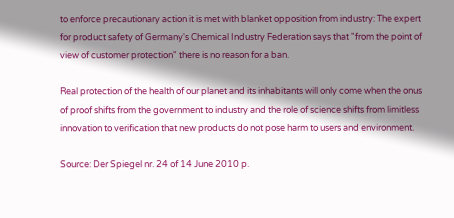to enforce precautionary action it is met with blanket opposition from industry: The expert for product safety of Germany's Chemical Industry Federation says that "from the point of view of customer protection" there is no reason for a ban.

Real protection of the health of our planet and its inhabitants will only come when the onus of proof shifts from the government to industry and the role of science shifts from limitless innovation to verification that new products do not pose harm to users and environment.

Source: Der Spiegel nr. 24 of 14 June 2010 p.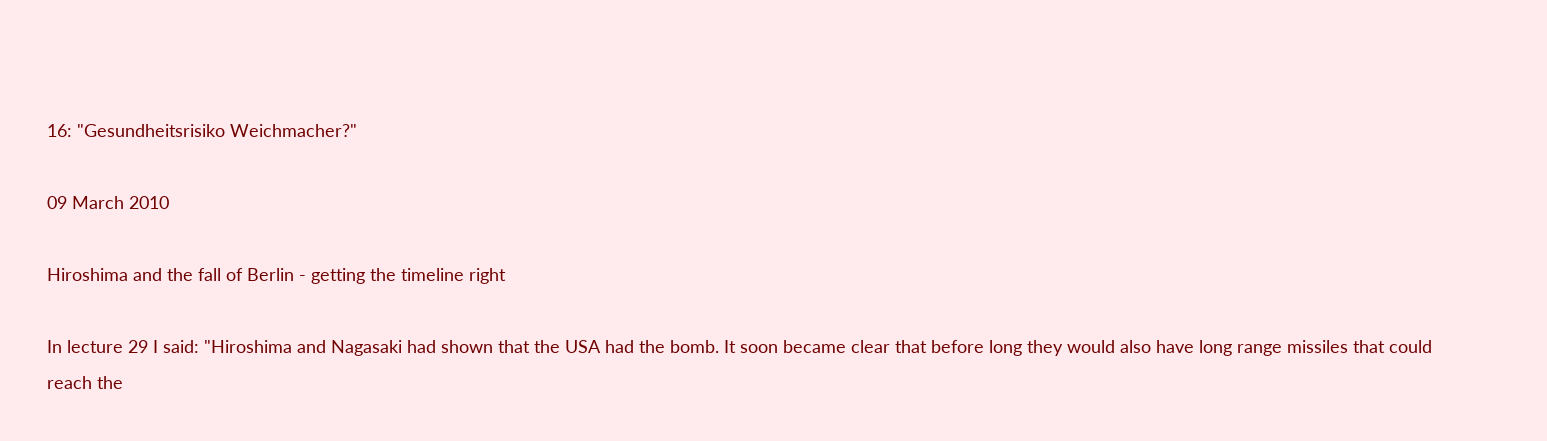16: "Gesundheitsrisiko Weichmacher?"

09 March 2010

Hiroshima and the fall of Berlin - getting the timeline right

In lecture 29 I said: "Hiroshima and Nagasaki had shown that the USA had the bomb. It soon became clear that before long they would also have long range missiles that could reach the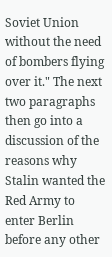Soviet Union without the need of bombers flying over it." The next two paragraphs then go into a discussion of the reasons why Stalin wanted the Red Army to enter Berlin before any other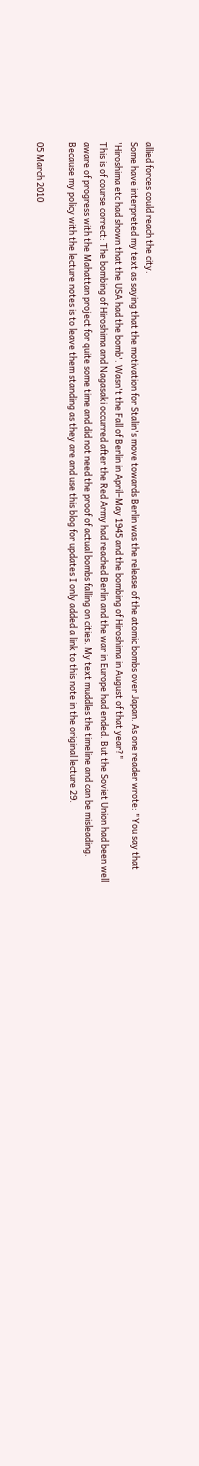allied forces could reach the city.
Some have interpreted my text as saying that the motivation for Stalin's move towards Berlin was the release of the atomic bombs over Japan. As one reader wrote: "You say that 'Hiroshima etc had shown that the USA had the bomb'. Wasn't the Fall of Berlin in April–May 1945 and the bombing of Hiroshima in August of that year?"
This is of course correct: The bombing of Hiroshima and Nagasaki occurred after the Red Army had reached Berlin and the war in Europe had ended. But the Soviet Union had been well aware of progress with the Mahattan project for quite some time and did not need the proof of actual bombs falling on cities. My text muddles the timeline and can be misleading.
Because my policy with the lecture notes is to leave them standing as they are and use this blog for updates I only added a link to this note in the original lecture 29.

05 March 2010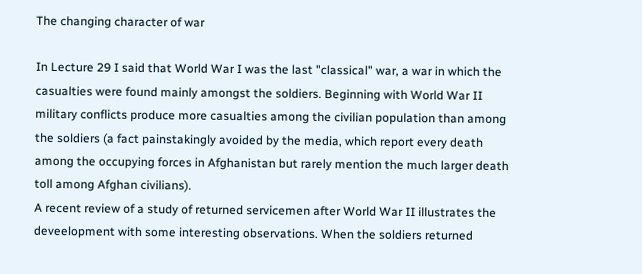The changing character of war

In Lecture 29 I said that World War I was the last "classical" war, a war in which the casualties were found mainly amongst the soldiers. Beginning with World War II military conflicts produce more casualties among the civilian population than among the soldiers (a fact painstakingly avoided by the media, which report every death among the occupying forces in Afghanistan but rarely mention the much larger death toll among Afghan civilians).
A recent review of a study of returned servicemen after World War II illustrates the deveelopment with some interesting observations. When the soldiers returned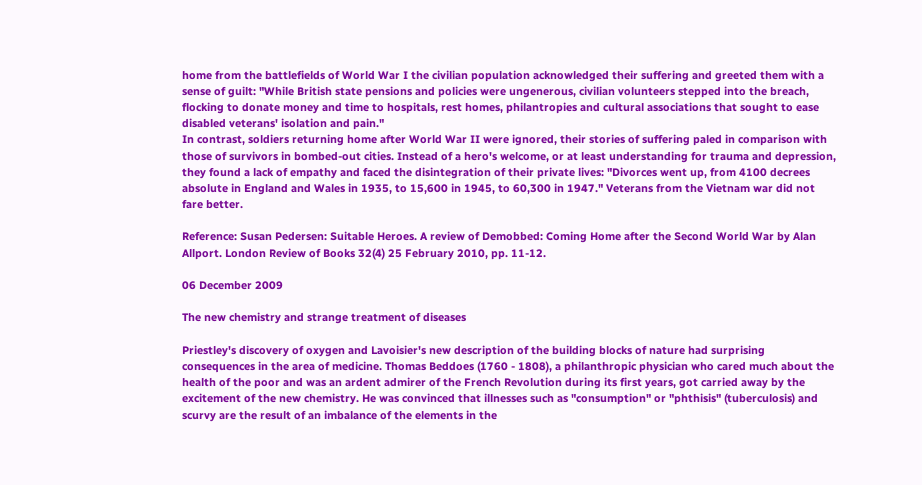home from the battlefields of World War I the civilian population acknowledged their suffering and greeted them with a sense of guilt: "While British state pensions and policies were ungenerous, civilian volunteers stepped into the breach, flocking to donate money and time to hospitals, rest homes, philantropies and cultural associations that sought to ease disabled veterans' isolation and pain."
In contrast, soldiers returning home after World War II were ignored, their stories of suffering paled in comparison with those of survivors in bombed-out cities. Instead of a hero's welcome, or at least understanding for trauma and depression, they found a lack of empathy and faced the disintegration of their private lives: "Divorces went up, from 4100 decrees absolute in England and Wales in 1935, to 15,600 in 1945, to 60,300 in 1947." Veterans from the Vietnam war did not fare better.

Reference: Susan Pedersen: Suitable Heroes. A review of Demobbed: Coming Home after the Second World War by Alan Allport. London Review of Books 32(4) 25 February 2010, pp. 11-12.

06 December 2009

The new chemistry and strange treatment of diseases

Priestley's discovery of oxygen and Lavoisier's new description of the building blocks of nature had surprising consequences in the area of medicine. Thomas Beddoes (1760 - 1808), a philanthropic physician who cared much about the health of the poor and was an ardent admirer of the French Revolution during its first years, got carried away by the excitement of the new chemistry. He was convinced that illnesses such as "consumption" or "phthisis" (tuberculosis) and scurvy are the result of an imbalance of the elements in the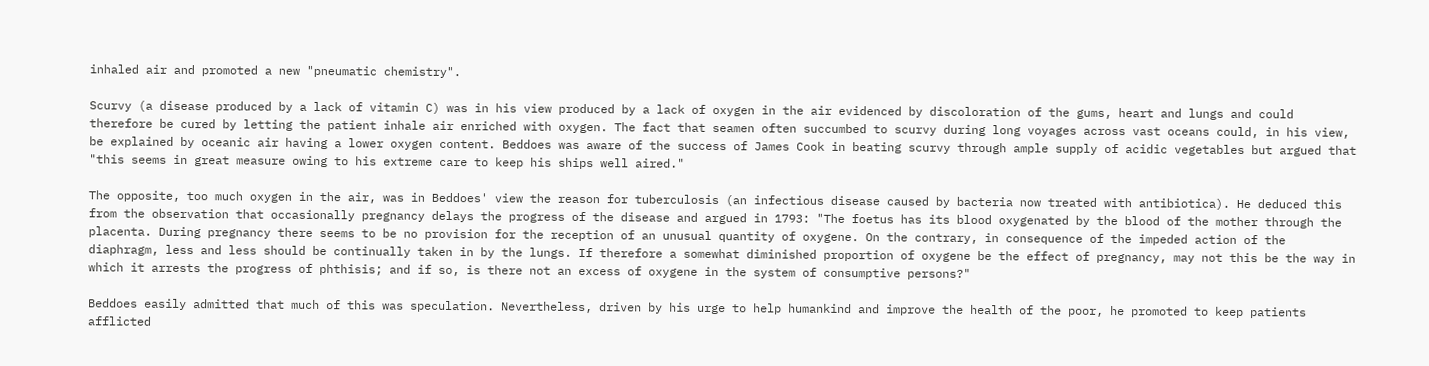inhaled air and promoted a new "pneumatic chemistry".

Scurvy (a disease produced by a lack of vitamin C) was in his view produced by a lack of oxygen in the air evidenced by discoloration of the gums, heart and lungs and could therefore be cured by letting the patient inhale air enriched with oxygen. The fact that seamen often succumbed to scurvy during long voyages across vast oceans could, in his view, be explained by oceanic air having a lower oxygen content. Beddoes was aware of the success of James Cook in beating scurvy through ample supply of acidic vegetables but argued that "this seems in great measure owing to his extreme care to keep his ships well aired."

The opposite, too much oxygen in the air, was in Beddoes' view the reason for tuberculosis (an infectious disease caused by bacteria now treated with antibiotica). He deduced this from the observation that occasionally pregnancy delays the progress of the disease and argued in 1793: "The foetus has its blood oxygenated by the blood of the mother through the placenta. During pregnancy there seems to be no provision for the reception of an unusual quantity of oxygene. On the contrary, in consequence of the impeded action of the diaphragm, less and less should be continually taken in by the lungs. If therefore a somewhat diminished proportion of oxygene be the effect of pregnancy, may not this be the way in which it arrests the progress of phthisis; and if so, is there not an excess of oxygene in the system of consumptive persons?"

Beddoes easily admitted that much of this was speculation. Nevertheless, driven by his urge to help humankind and improve the health of the poor, he promoted to keep patients afflicted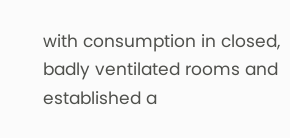with consumption in closed, badly ventilated rooms and established a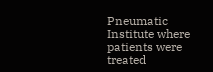Pneumatic Institute where patients were treated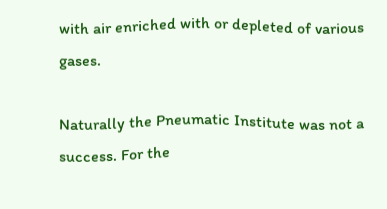with air enriched with or depleted of various gases.

Naturally the Pneumatic Institute was not a success. For the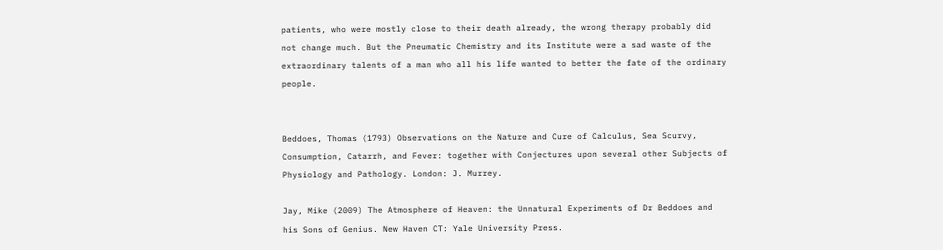patients, who were mostly close to their death already, the wrong therapy probably did not change much. But the Pneumatic Chemistry and its Institute were a sad waste of the extraordinary talents of a man who all his life wanted to better the fate of the ordinary people.


Beddoes, Thomas (1793) Observations on the Nature and Cure of Calculus, Sea Scurvy, Consumption, Catarrh, and Fever: together with Conjectures upon several other Subjects of Physiology and Pathology. London: J. Murrey.

Jay, Mike (2009) The Atmosphere of Heaven: the Unnatural Experiments of Dr Beddoes and his Sons of Genius. New Haven CT: Yale University Press.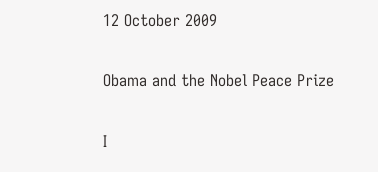12 October 2009

Obama and the Nobel Peace Prize

I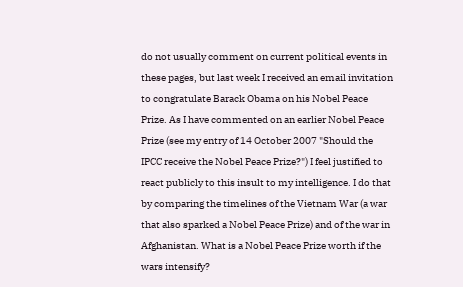do not usually comment on current political events in these pages, but last week I received an email invitation to congratulate Barack Obama on his Nobel Peace Prize. As I have commented on an earlier Nobel Peace Prize (see my entry of 14 October 2007 "Should the IPCC receive the Nobel Peace Prize?") I feel justified to react publicly to this insult to my intelligence. I do that by comparing the timelines of the Vietnam War (a war that also sparked a Nobel Peace Prize) and of the war in Afghanistan. What is a Nobel Peace Prize worth if the wars intensify?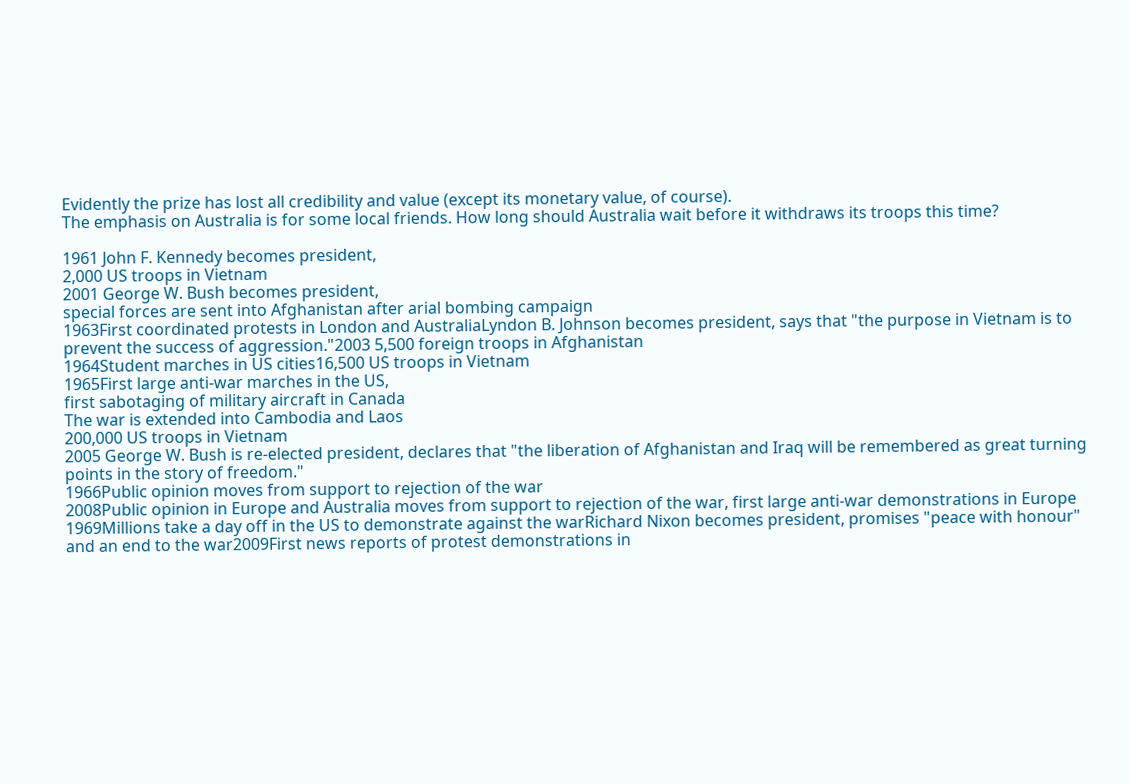Evidently the prize has lost all credibility and value (except its monetary value, of course).
The emphasis on Australia is for some local friends. How long should Australia wait before it withdraws its troops this time?

1961 John F. Kennedy becomes president,
2,000 US troops in Vietnam
2001 George W. Bush becomes president,
special forces are sent into Afghanistan after arial bombing campaign
1963First coordinated protests in London and AustraliaLyndon B. Johnson becomes president, says that "the purpose in Vietnam is to prevent the success of aggression."2003 5,500 foreign troops in Afghanistan
1964Student marches in US cities16,500 US troops in Vietnam
1965First large anti-war marches in the US,
first sabotaging of military aircraft in Canada
The war is extended into Cambodia and Laos
200,000 US troops in Vietnam
2005 George W. Bush is re-elected president, declares that "the liberation of Afghanistan and Iraq will be remembered as great turning points in the story of freedom."
1966Public opinion moves from support to rejection of the war
2008Public opinion in Europe and Australia moves from support to rejection of the war, first large anti-war demonstrations in Europe
1969Millions take a day off in the US to demonstrate against the warRichard Nixon becomes president, promises "peace with honour" and an end to the war2009First news reports of protest demonstrations in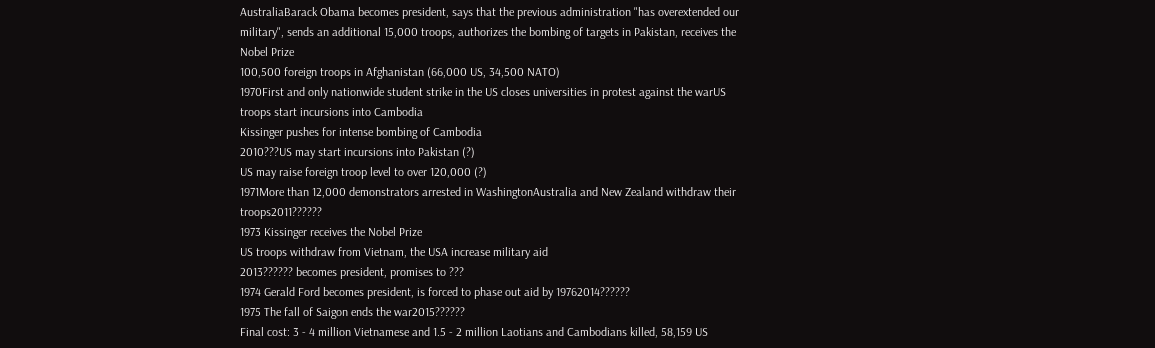AustraliaBarack Obama becomes president, says that the previous administration "has overextended our military", sends an additional 15,000 troops, authorizes the bombing of targets in Pakistan, receives the Nobel Prize
100,500 foreign troops in Afghanistan (66,000 US, 34,500 NATO)
1970First and only nationwide student strike in the US closes universities in protest against the warUS troops start incursions into Cambodia
Kissinger pushes for intense bombing of Cambodia
2010???US may start incursions into Pakistan (?)
US may raise foreign troop level to over 120,000 (?)
1971More than 12,000 demonstrators arrested in WashingtonAustralia and New Zealand withdraw their troops2011??????
1973 Kissinger receives the Nobel Prize
US troops withdraw from Vietnam, the USA increase military aid
2013?????? becomes president, promises to ???
1974 Gerald Ford becomes president, is forced to phase out aid by 19762014??????
1975 The fall of Saigon ends the war2015??????
Final cost: 3 - 4 million Vietnamese and 1.5 - 2 million Laotians and Cambodians killed, 58,159 US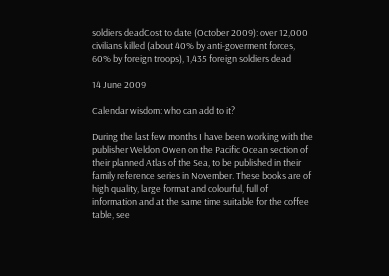soldiers deadCost to date (October 2009): over 12,000 civilians killed (about 40% by anti-goverment forces, 60% by foreign troops), 1,435 foreign soldiers dead

14 June 2009

Calendar wisdom: who can add to it?

During the last few months I have been working with the publisher Weldon Owen on the Pacific Ocean section of their planned Atlas of the Sea, to be published in their family reference series in November. These books are of high quality, large format and colourful, full of information and at the same time suitable for the coffee table, see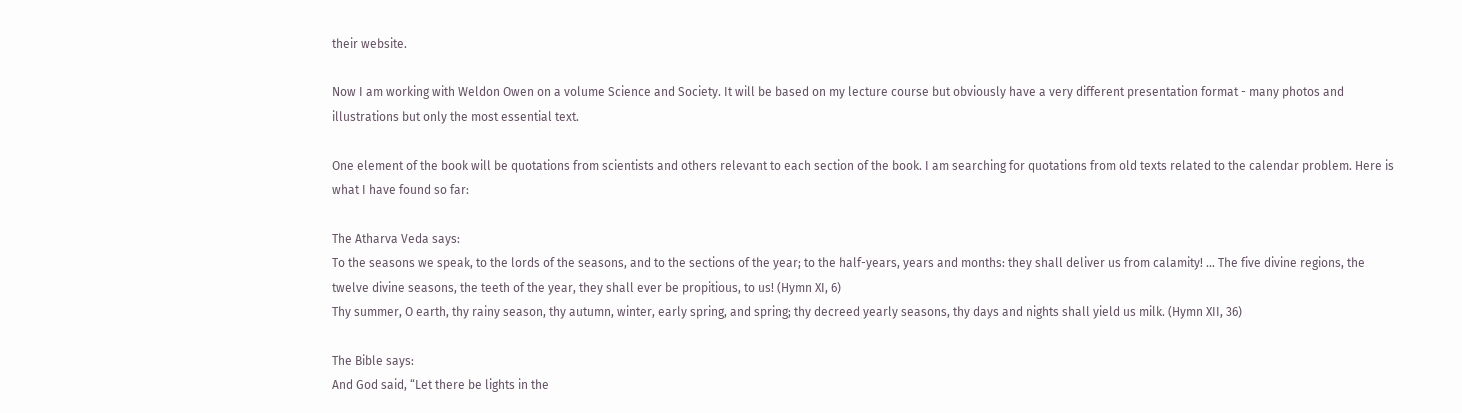their website.

Now I am working with Weldon Owen on a volume Science and Society. It will be based on my lecture course but obviously have a very different presentation format - many photos and illustrations but only the most essential text.

One element of the book will be quotations from scientists and others relevant to each section of the book. I am searching for quotations from old texts related to the calendar problem. Here is what I have found so far:

The Atharva Veda says:
To the seasons we speak, to the lords of the seasons, and to the sections of the year; to the half-years, years and months: they shall deliver us from calamity! ... The five divine regions, the twelve divine seasons, the teeth of the year, they shall ever be propitious, to us! (Hymn XI, 6)
Thy summer, O earth, thy rainy season, thy autumn, winter, early spring, and spring; thy decreed yearly seasons, thy days and nights shall yield us milk. (Hymn XII, 36)

The Bible says:
And God said, “Let there be lights in the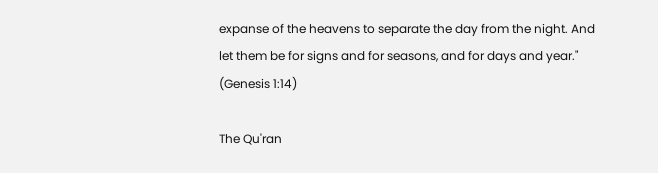expanse of the heavens to separate the day from the night. And let them be for signs and for seasons, and for days and year." (Genesis 1:14)

The Qu'ran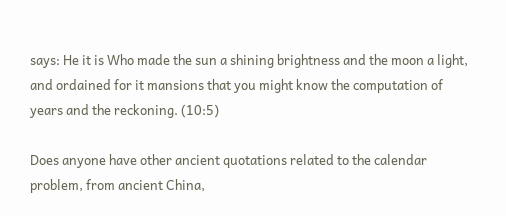says: He it is Who made the sun a shining brightness and the moon a light, and ordained for it mansions that you might know the computation of years and the reckoning. (10:5)

Does anyone have other ancient quotations related to the calendar problem, from ancient China,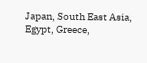Japan, South East Asia, Egypt, Greece,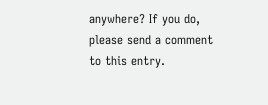anywhere? If you do, please send a comment to this entry.